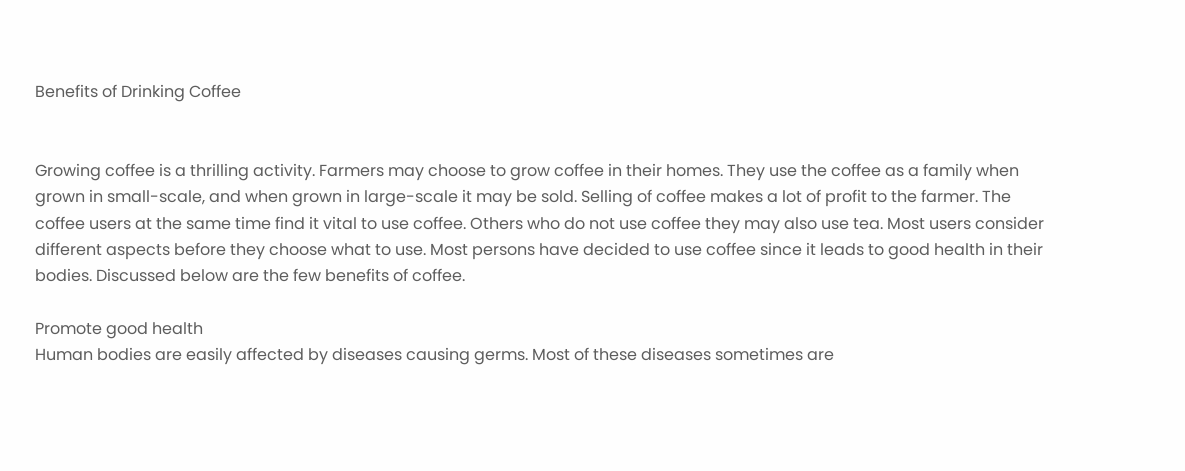Benefits of Drinking Coffee


Growing coffee is a thrilling activity. Farmers may choose to grow coffee in their homes. They use the coffee as a family when grown in small-scale, and when grown in large-scale it may be sold. Selling of coffee makes a lot of profit to the farmer. The coffee users at the same time find it vital to use coffee. Others who do not use coffee they may also use tea. Most users consider different aspects before they choose what to use. Most persons have decided to use coffee since it leads to good health in their bodies. Discussed below are the few benefits of coffee.

Promote good health
Human bodies are easily affected by diseases causing germs. Most of these diseases sometimes are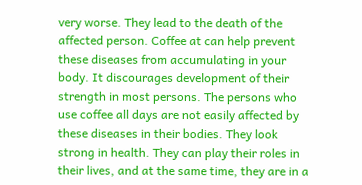very worse. They lead to the death of the affected person. Coffee at can help prevent these diseases from accumulating in your body. It discourages development of their strength in most persons. The persons who use coffee all days are not easily affected by these diseases in their bodies. They look strong in health. They can play their roles in their lives, and at the same time, they are in a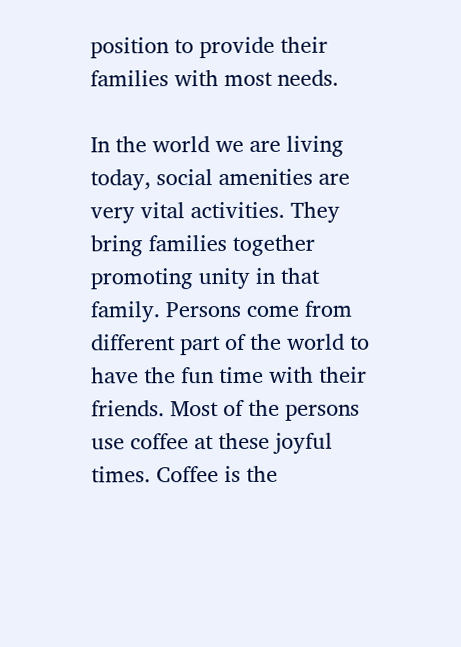position to provide their families with most needs.

In the world we are living today, social amenities are very vital activities. They bring families together promoting unity in that family. Persons come from different part of the world to have the fun time with their friends. Most of the persons use coffee at these joyful times. Coffee is the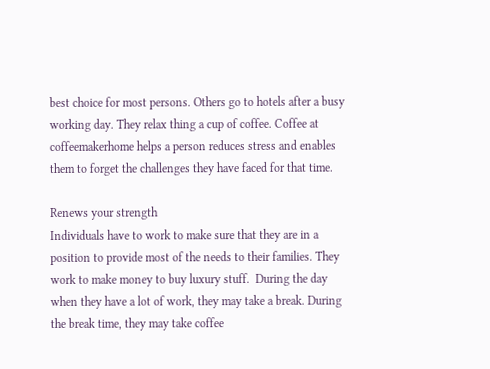best choice for most persons. Others go to hotels after a busy working day. They relax thing a cup of coffee. Coffee at coffeemakerhome helps a person reduces stress and enables them to forget the challenges they have faced for that time.

Renews your strength
Individuals have to work to make sure that they are in a position to provide most of the needs to their families. They work to make money to buy luxury stuff.  During the day when they have a lot of work, they may take a break. During the break time, they may take coffee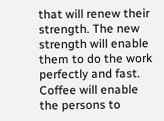that will renew their strength. The new strength will enable them to do the work perfectly and fast.  Coffee will enable the persons to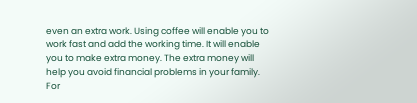even an extra work. Using coffee will enable you to work fast and add the working time. It will enable you to make extra money. The extra money will help you avoid financial problems in your family. For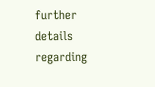further details regarding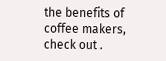the benefits of coffee makers, check out .